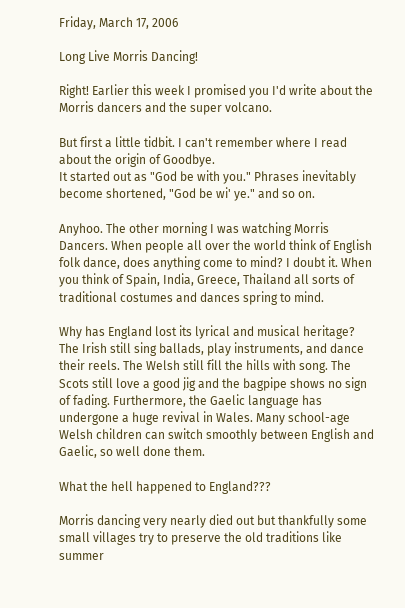Friday, March 17, 2006

Long Live Morris Dancing!

Right! Earlier this week I promised you I'd write about the Morris dancers and the super volcano.

But first a little tidbit. I can't remember where I read about the origin of Goodbye.
It started out as "God be with you." Phrases inevitably become shortened, "God be wi' ye." and so on.

Anyhoo. The other morning I was watching Morris Dancers. When people all over the world think of English folk dance, does anything come to mind? I doubt it. When you think of Spain, India, Greece, Thailand all sorts of traditional costumes and dances spring to mind.

Why has England lost its lyrical and musical heritage? The Irish still sing ballads, play instruments, and dance their reels. The Welsh still fill the hills with song. The Scots still love a good jig and the bagpipe shows no sign of fading. Furthermore, the Gaelic language has undergone a huge revival in Wales. Many school-age Welsh children can switch smoothly between English and Gaelic, so well done them.

What the hell happened to England???

Morris dancing very nearly died out but thankfully some small villages try to preserve the old traditions like summer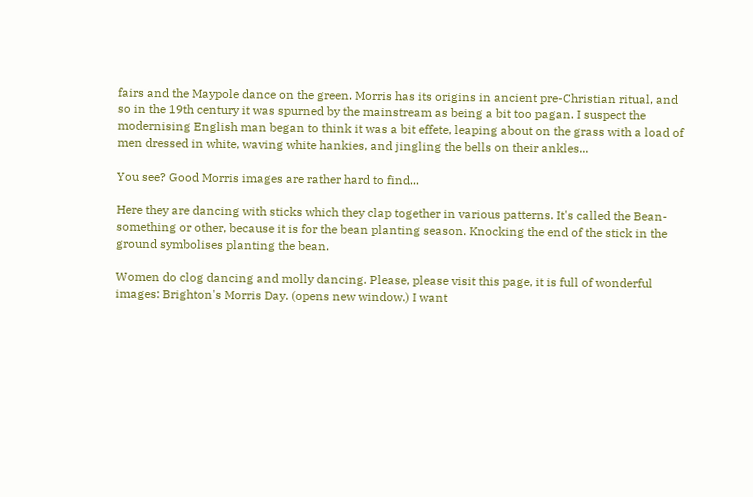fairs and the Maypole dance on the green. Morris has its origins in ancient pre-Christian ritual, and so in the 19th century it was spurned by the mainstream as being a bit too pagan. I suspect the modernising English man began to think it was a bit effete, leaping about on the grass with a load of men dressed in white, waving white hankies, and jingling the bells on their ankles...

You see? Good Morris images are rather hard to find...

Here they are dancing with sticks which they clap together in various patterns. It's called the Bean-something or other, because it is for the bean planting season. Knocking the end of the stick in the ground symbolises planting the bean.

Women do clog dancing and molly dancing. Please, please visit this page, it is full of wonderful images: Brighton's Morris Day. (opens new window.) I want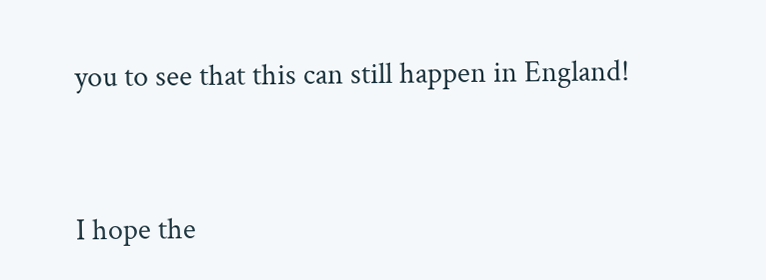you to see that this can still happen in England!


I hope the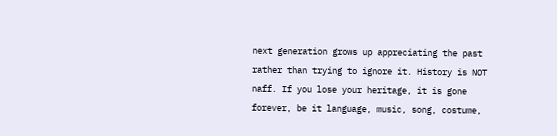next generation grows up appreciating the past rather than trying to ignore it. History is NOT naff. If you lose your heritage, it is gone forever, be it language, music, song, costume,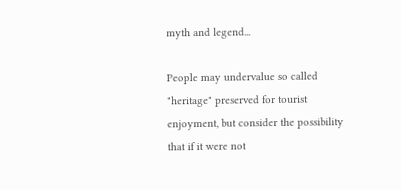myth and legend...

People may undervalue so called "heritage" preserved for tourist enjoyment, but consider the possibility that if it were not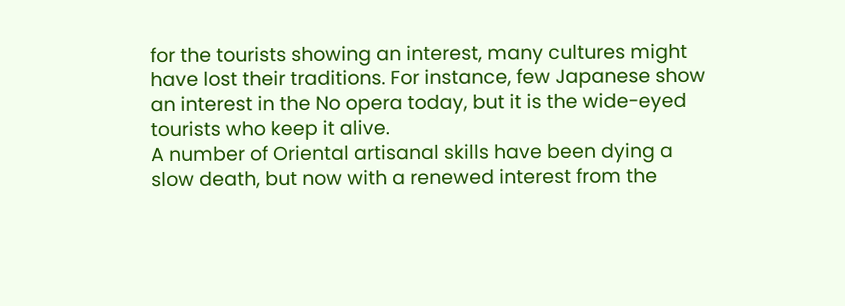for the tourists showing an interest, many cultures might have lost their traditions. For instance, few Japanese show an interest in the No opera today, but it is the wide-eyed tourists who keep it alive.
A number of Oriental artisanal skills have been dying a slow death, but now with a renewed interest from the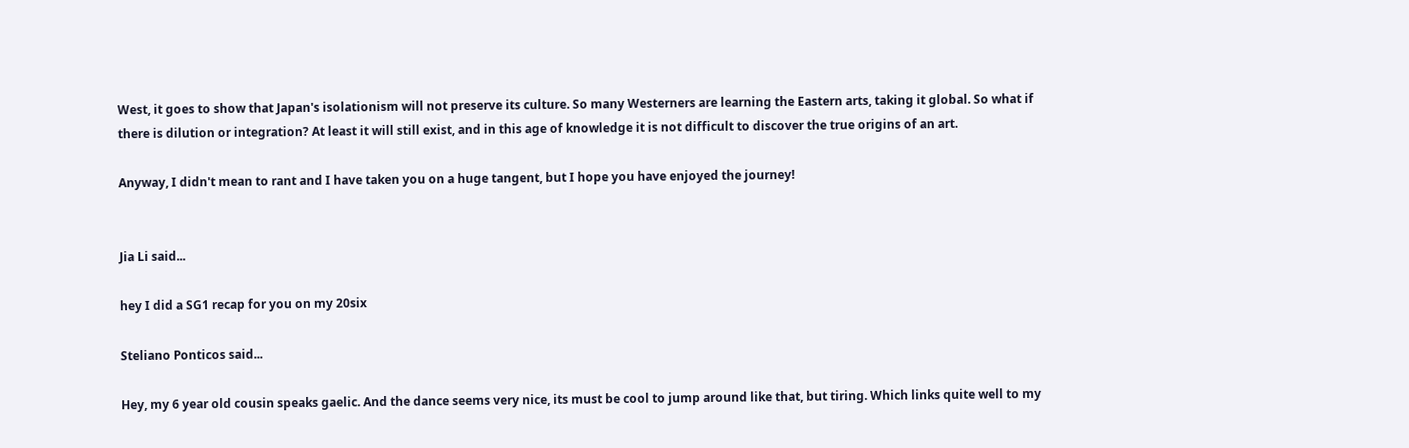West, it goes to show that Japan's isolationism will not preserve its culture. So many Westerners are learning the Eastern arts, taking it global. So what if there is dilution or integration? At least it will still exist, and in this age of knowledge it is not difficult to discover the true origins of an art.

Anyway, I didn't mean to rant and I have taken you on a huge tangent, but I hope you have enjoyed the journey!


Jia Li said...

hey I did a SG1 recap for you on my 20six

Steliano Ponticos said...

Hey, my 6 year old cousin speaks gaelic. And the dance seems very nice, its must be cool to jump around like that, but tiring. Which links quite well to my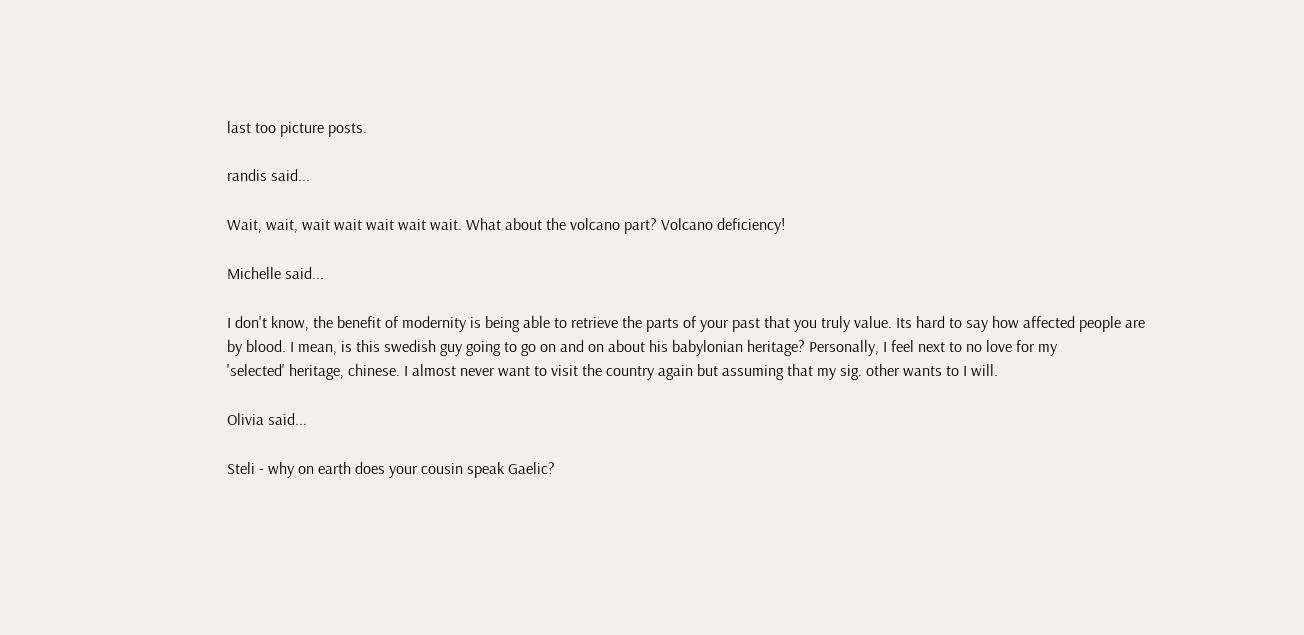last too picture posts.

randis said...

Wait, wait, wait wait wait wait wait. What about the volcano part? Volcano deficiency!

Michelle said...

I don't know, the benefit of modernity is being able to retrieve the parts of your past that you truly value. Its hard to say how affected people are by blood. I mean, is this swedish guy going to go on and on about his babylonian heritage? Personally, I feel next to no love for my
'selected' heritage, chinese. I almost never want to visit the country again but assuming that my sig. other wants to I will.

Olivia said...

Steli - why on earth does your cousin speak Gaelic?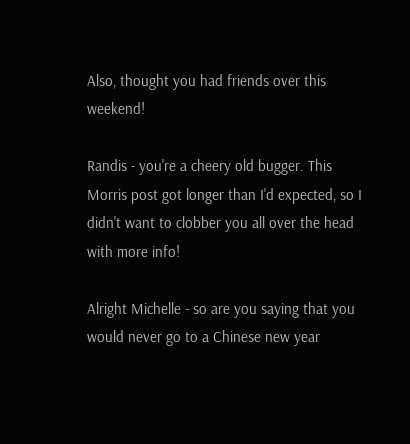Also, thought you had friends over this weekend!

Randis - you're a cheery old bugger. This Morris post got longer than I'd expected, so I didn't want to clobber you all over the head with more info!

Alright Michelle - so are you saying that you would never go to a Chinese new year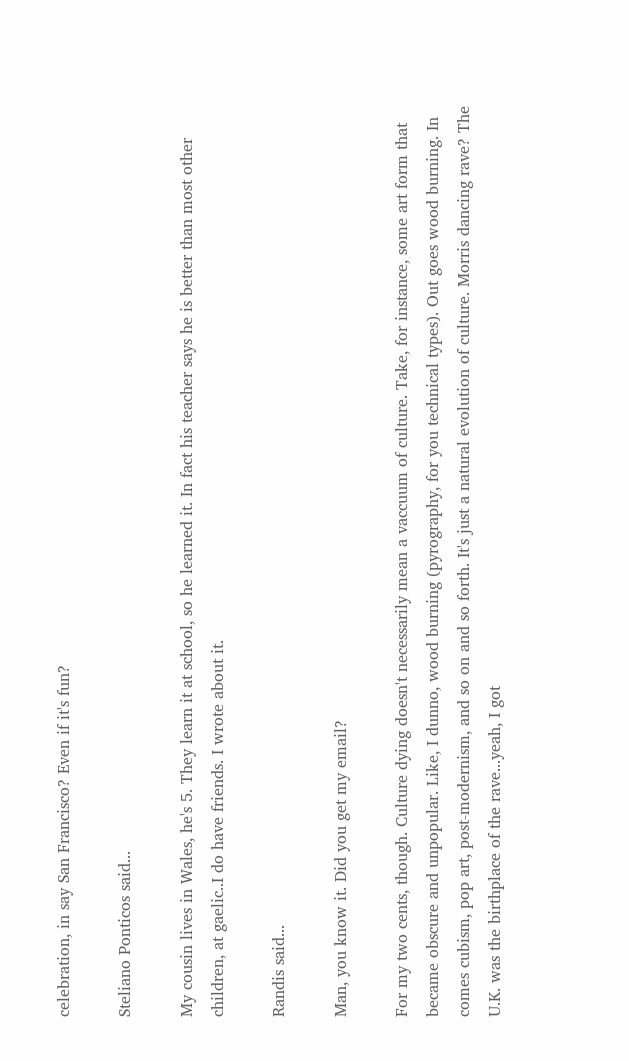celebration, in say San Francisco? Even if it's fun?

Steliano Ponticos said...

My cousin lives in Wales, he's 5. They learn it at school, so he learned it. In fact his teacher says he is better than most other children, at gaelic..I do have friends. I wrote about it.

Randis said...

Man, you know it. Did you get my email?

For my two cents, though. Culture dying doesn't necessarily mean a vaccuum of culture. Take, for instance, some art form that became obscure and unpopular. Like, I dunno, wood burning (pyrography, for you technical types). Out goes wood burning. In comes cubism, pop art, post-modernism, and so on and so forth. It's just a natural evolution of culture. Morris dancing rave? The U.K. was the birthplace of the rave...yeah, I got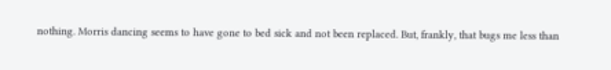nothing. Morris dancing seems to have gone to bed sick and not been replaced. But, frankly, that bugs me less than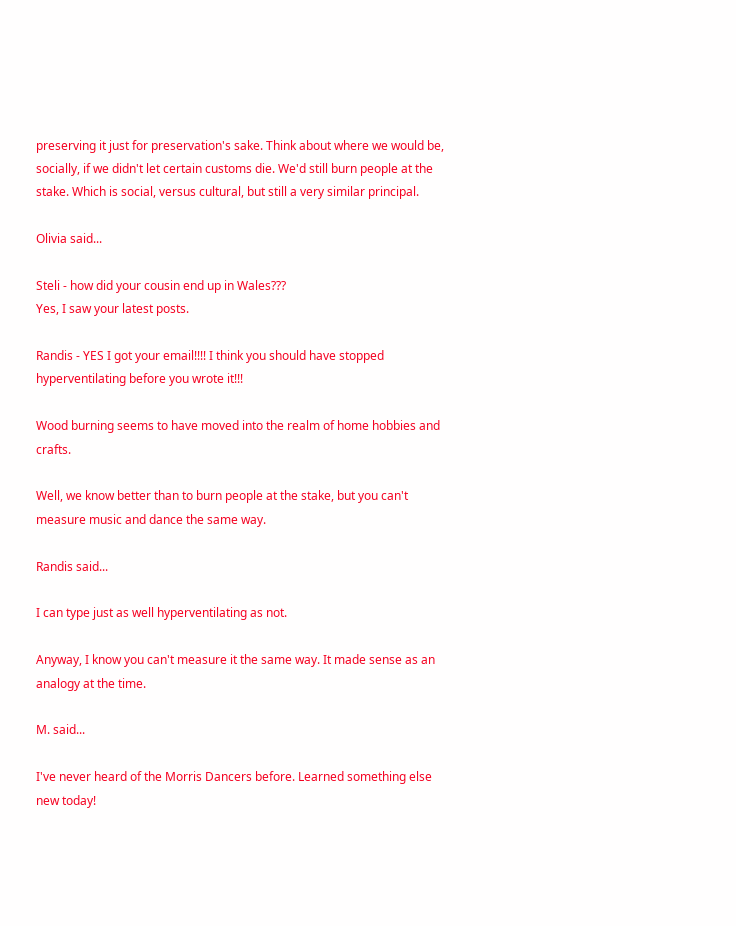preserving it just for preservation's sake. Think about where we would be, socially, if we didn't let certain customs die. We'd still burn people at the stake. Which is social, versus cultural, but still a very similar principal.

Olivia said...

Steli - how did your cousin end up in Wales???
Yes, I saw your latest posts.

Randis - YES I got your email!!!! I think you should have stopped hyperventilating before you wrote it!!!

Wood burning seems to have moved into the realm of home hobbies and crafts.

Well, we know better than to burn people at the stake, but you can't measure music and dance the same way.

Randis said...

I can type just as well hyperventilating as not.

Anyway, I know you can't measure it the same way. It made sense as an analogy at the time.

M. said...

I've never heard of the Morris Dancers before. Learned something else new today!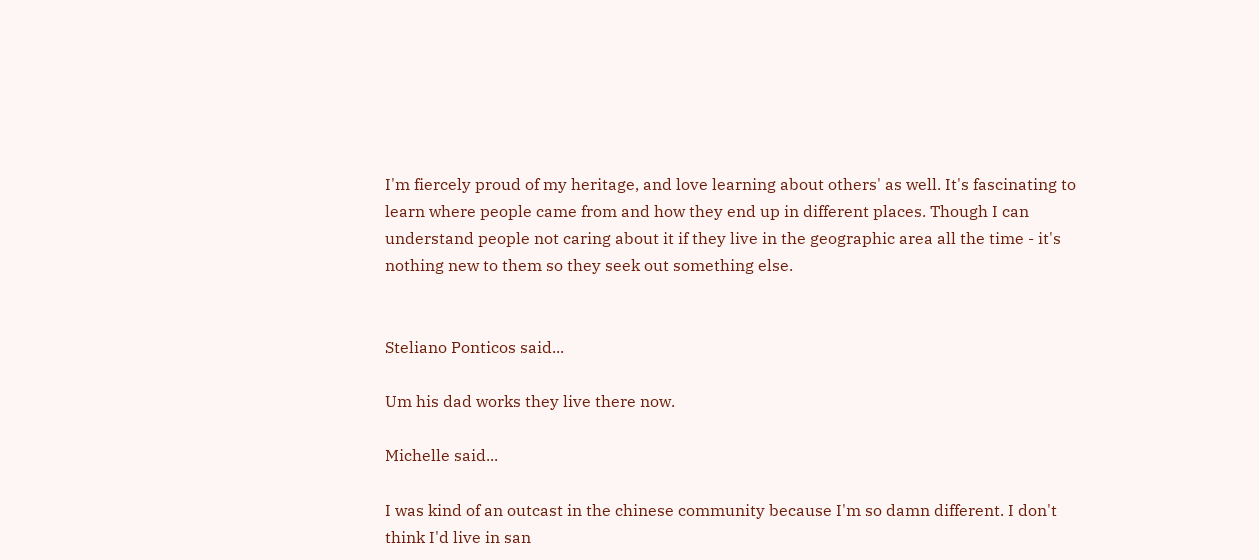I'm fiercely proud of my heritage, and love learning about others' as well. It's fascinating to learn where people came from and how they end up in different places. Though I can understand people not caring about it if they live in the geographic area all the time - it's nothing new to them so they seek out something else.


Steliano Ponticos said...

Um his dad works they live there now.

Michelle said...

I was kind of an outcast in the chinese community because I'm so damn different. I don't think I'd live in san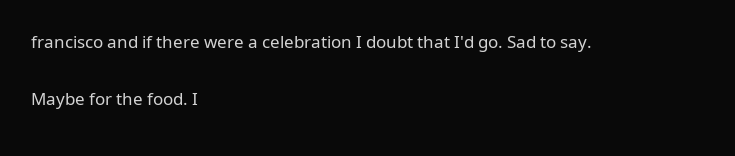francisco and if there were a celebration I doubt that I'd go. Sad to say.

Maybe for the food. I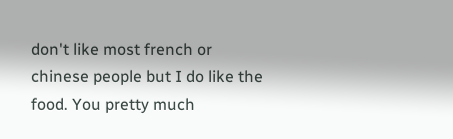don't like most french or chinese people but I do like the food. You pretty much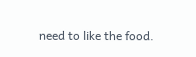need to like the food.